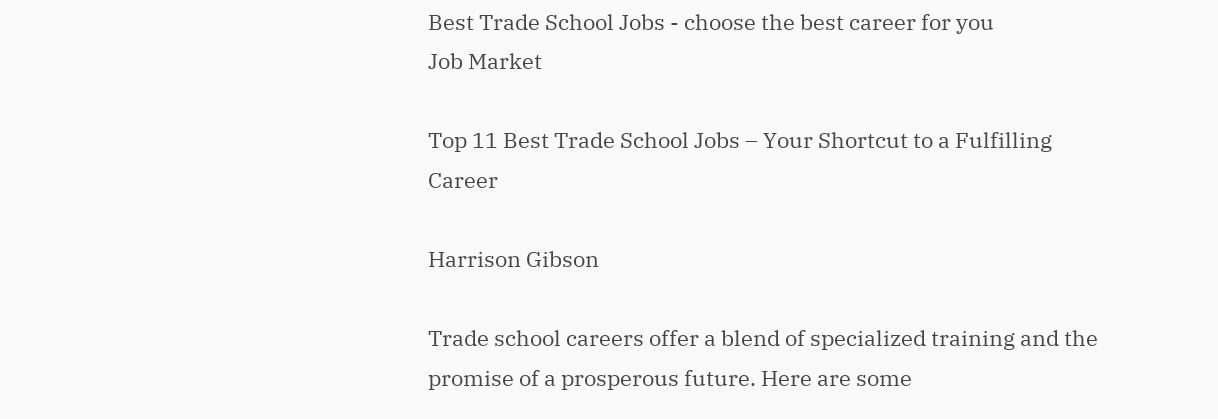Best Trade School Jobs - choose the best career for you
Job Market

Top 11 Best Trade School Jobs – Your Shortcut to a Fulfilling Career

Harrison Gibson

Trade school careers offer a blend of specialized training and the promise of a prosperous future. Here are some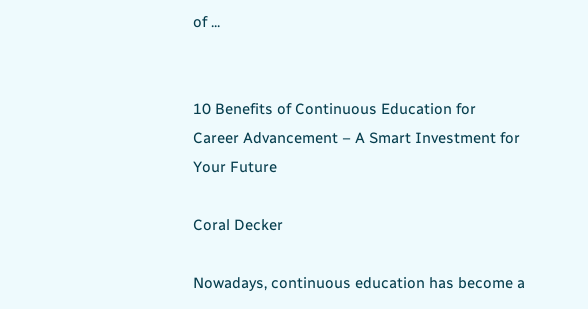of ...


10 Benefits of Continuous Education for Career Advancement – A Smart Investment for Your Future

Coral Decker

Nowadays, continuous education has become a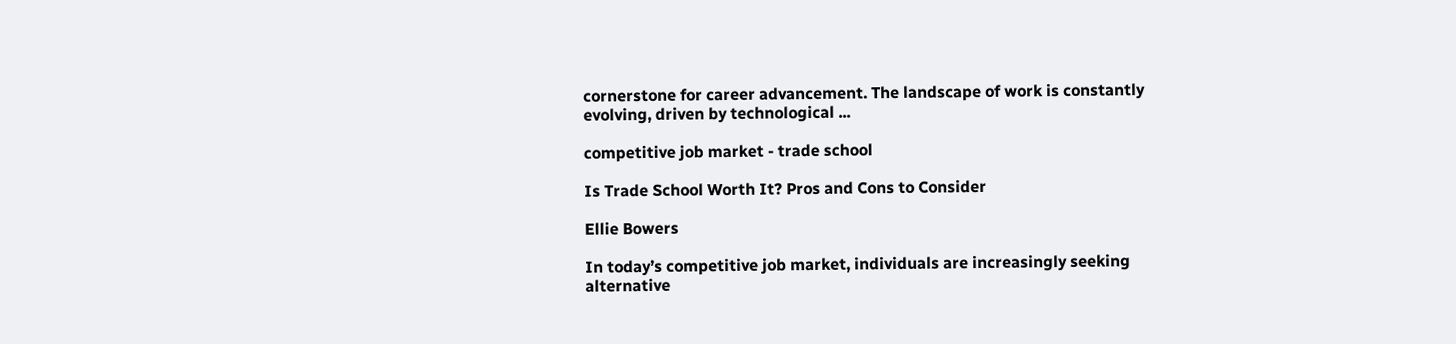cornerstone for career advancement. The landscape of work is constantly evolving, driven by technological ...

competitive job market - trade school

Is Trade School Worth It? Pros and Cons to Consider

Ellie Bowers

In today’s competitive job market, individuals are increasingly seeking alternative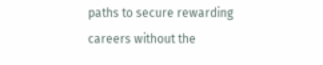paths to secure rewarding careers without the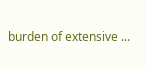burden of extensive ...